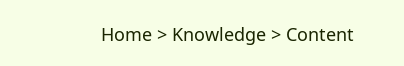Home > Knowledge > Content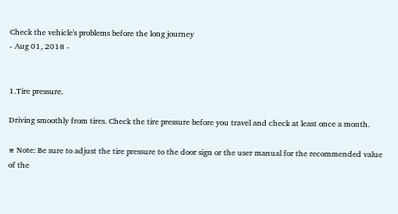Check the vehicle's problems before the long journey
- Aug 01, 2018 -


1.Tire pressure.

Driving smoothly from tires. Check the tire pressure before you travel and check at least once a month.

※ Note: Be sure to adjust the tire pressure to the door sign or the user manual for the recommended value of the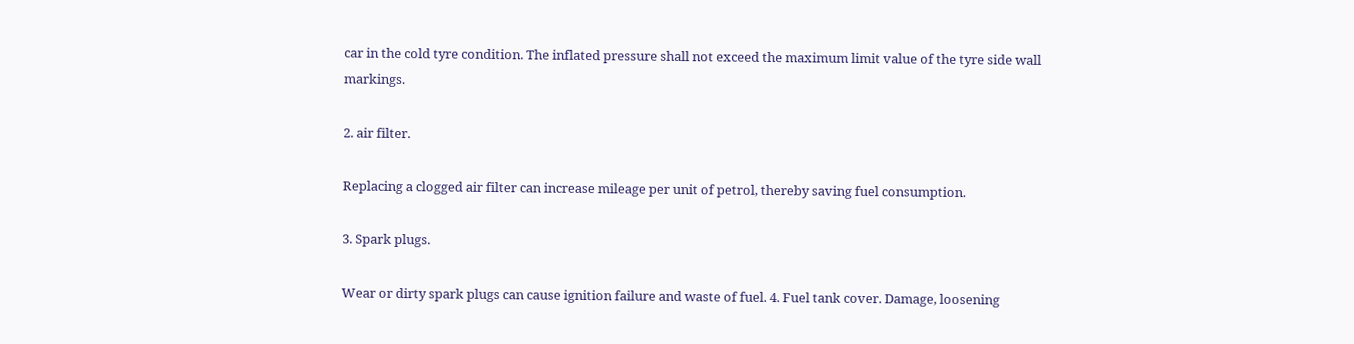car in the cold tyre condition. The inflated pressure shall not exceed the maximum limit value of the tyre side wall markings.

2. air filter.

Replacing a clogged air filter can increase mileage per unit of petrol, thereby saving fuel consumption.

3. Spark plugs.

Wear or dirty spark plugs can cause ignition failure and waste of fuel. 4. Fuel tank cover. Damage, loosening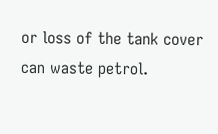or loss of the tank cover can waste petrol.